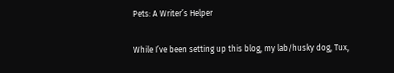Pets: A Writer’s Helper

While I’ve been setting up this blog, my lab/husky dog, Tux,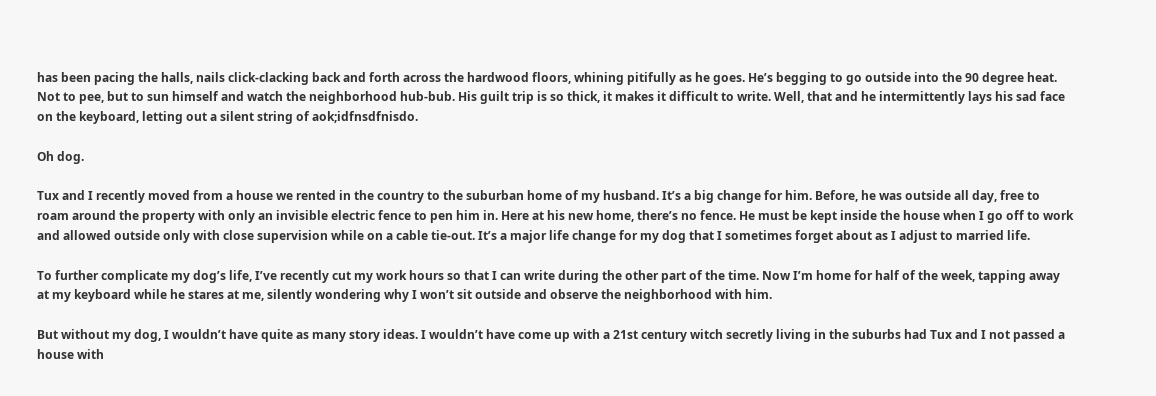has been pacing the halls, nails click-clacking back and forth across the hardwood floors, whining pitifully as he goes. He’s begging to go outside into the 90 degree heat. Not to pee, but to sun himself and watch the neighborhood hub-bub. His guilt trip is so thick, it makes it difficult to write. Well, that and he intermittently lays his sad face on the keyboard, letting out a silent string of aok;idfnsdfnisdo.

Oh dog.

Tux and I recently moved from a house we rented in the country to the suburban home of my husband. It’s a big change for him. Before, he was outside all day, free to roam around the property with only an invisible electric fence to pen him in. Here at his new home, there’s no fence. He must be kept inside the house when I go off to work and allowed outside only with close supervision while on a cable tie-out. It’s a major life change for my dog that I sometimes forget about as I adjust to married life.

To further complicate my dog’s life, I’ve recently cut my work hours so that I can write during the other part of the time. Now I’m home for half of the week, tapping away at my keyboard while he stares at me, silently wondering why I won’t sit outside and observe the neighborhood with him.

But without my dog, I wouldn’t have quite as many story ideas. I wouldn’t have come up with a 21st century witch secretly living in the suburbs had Tux and I not passed a house with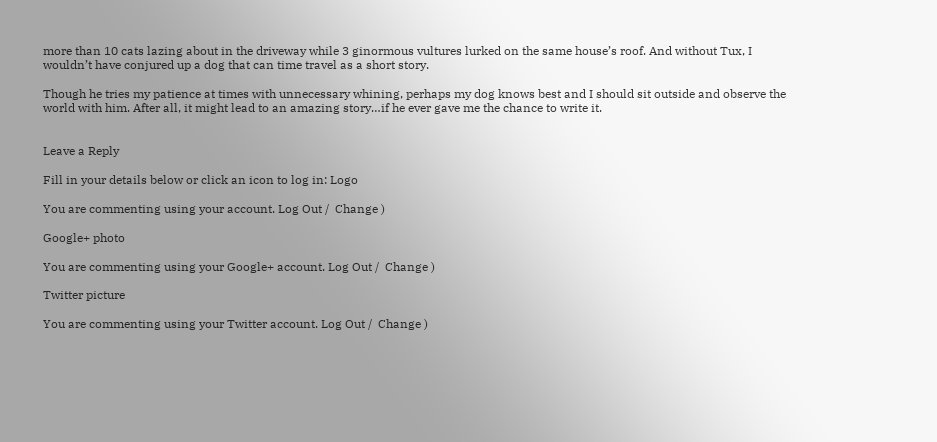more than 10 cats lazing about in the driveway while 3 ginormous vultures lurked on the same house’s roof. And without Tux, I wouldn’t have conjured up a dog that can time travel as a short story.

Though he tries my patience at times with unnecessary whining, perhaps my dog knows best and I should sit outside and observe the world with him. After all, it might lead to an amazing story…if he ever gave me the chance to write it.


Leave a Reply

Fill in your details below or click an icon to log in: Logo

You are commenting using your account. Log Out /  Change )

Google+ photo

You are commenting using your Google+ account. Log Out /  Change )

Twitter picture

You are commenting using your Twitter account. Log Out /  Change )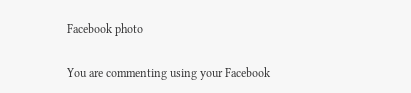Facebook photo

You are commenting using your Facebook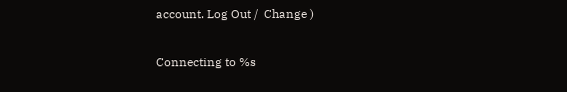account. Log Out /  Change )

Connecting to %s